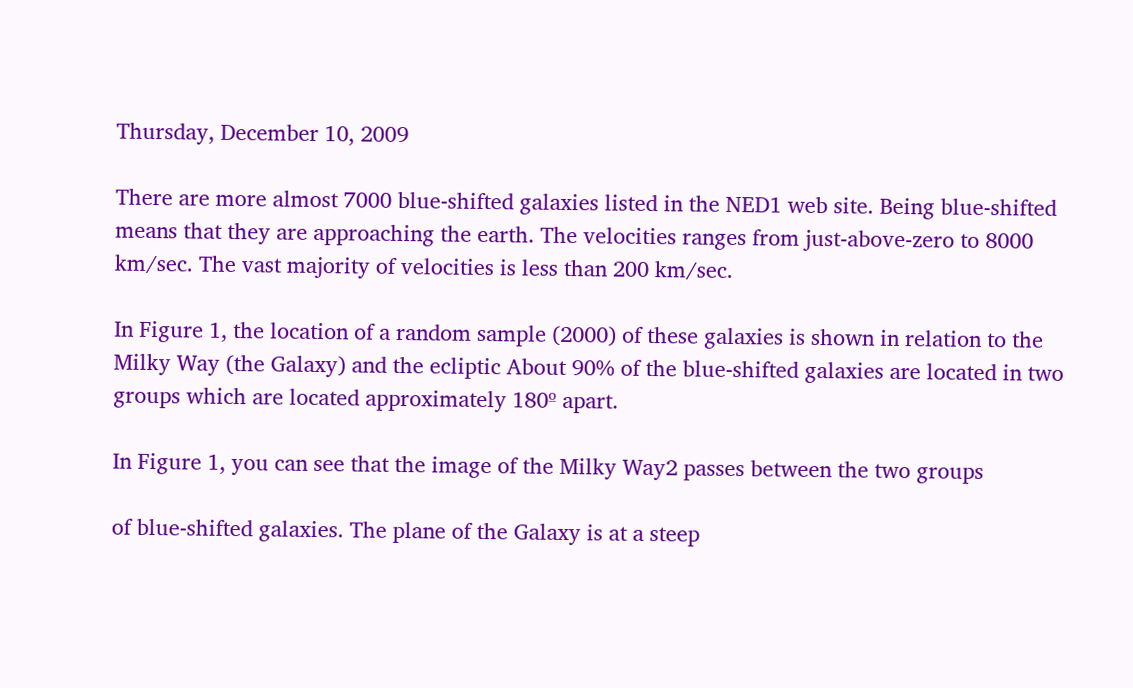Thursday, December 10, 2009

There are more almost 7000 blue-shifted galaxies listed in the NED1 web site. Being blue-shifted means that they are approaching the earth. The velocities ranges from just-above-zero to 8000 km/sec. The vast majority of velocities is less than 200 km/sec.

In Figure 1, the location of a random sample (2000) of these galaxies is shown in relation to the Milky Way (the Galaxy) and the ecliptic About 90% of the blue-shifted galaxies are located in two groups which are located approximately 180º apart.

In Figure 1, you can see that the image of the Milky Way2 passes between the two groups

of blue-shifted galaxies. The plane of the Galaxy is at a steep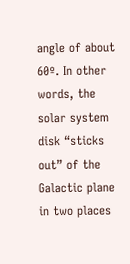angle of about 60º. In other words, the solar system disk “sticks out” of the Galactic plane in two places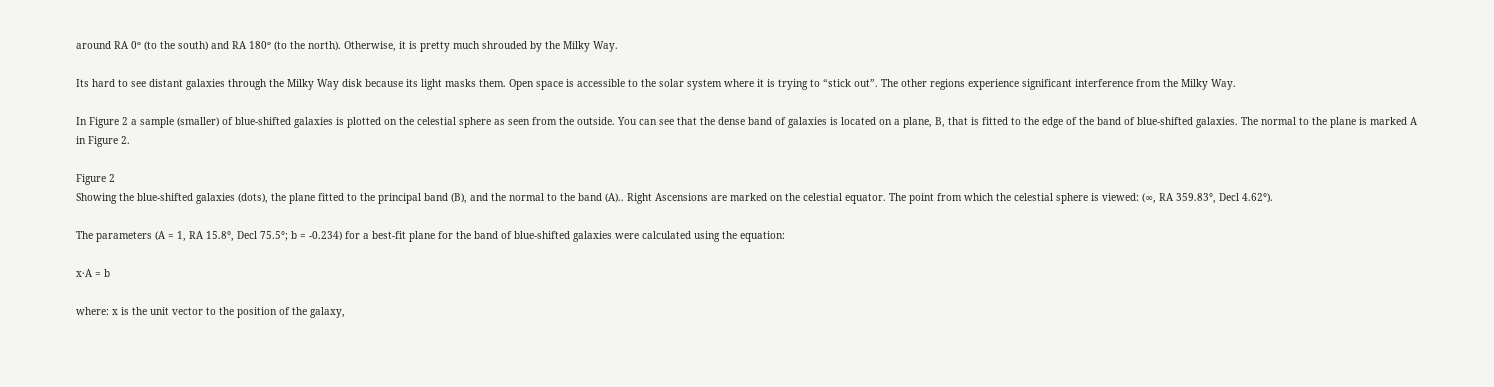around RA 0º (to the south) and RA 180º (to the north). Otherwise, it is pretty much shrouded by the Milky Way.

Its hard to see distant galaxies through the Milky Way disk because its light masks them. Open space is accessible to the solar system where it is trying to “stick out”. The other regions experience significant interference from the Milky Way.

In Figure 2 a sample (smaller) of blue-shifted galaxies is plotted on the celestial sphere as seen from the outside. You can see that the dense band of galaxies is located on a plane, B, that is fitted to the edge of the band of blue-shifted galaxies. The normal to the plane is marked A in Figure 2.

Figure 2
Showing the blue-shifted galaxies (dots), the plane fitted to the principal band (B), and the normal to the band (A).. Right Ascensions are marked on the celestial equator. The point from which the celestial sphere is viewed: (∞, RA 359.83°, Decl 4.62°).

The parameters (A = 1, RA 15.8°, Decl 75.5°; b = -0.234) for a best-fit plane for the band of blue-shifted galaxies were calculated using the equation:

x·A = b

where: x is the unit vector to the position of the galaxy,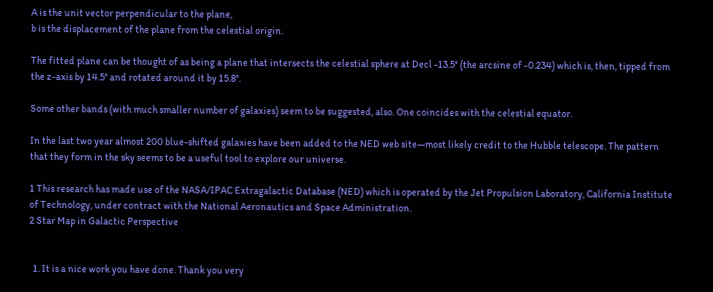A is the unit vector perpendicular to the plane,
b is the displacement of the plane from the celestial origin.

The fitted plane can be thought of as being a plane that intersects the celestial sphere at Decl -13.5° (the arcsine of -0.234) which is, then, tipped from the z-axis by 14.5° and rotated around it by 15.8°.

Some other bands (with much smaller number of galaxies) seem to be suggested, also. One coincides with the celestial equator.

In the last two year almost 200 blue-shifted galaxies have been added to the NED web site—most likely credit to the Hubble telescope. The pattern that they form in the sky seems to be a useful tool to explore our universe.

1 This research has made use of the NASA/IPAC Extragalactic Database (NED) which is operated by the Jet Propulsion Laboratory, California Institute of Technology, under contract with the National Aeronautics and Space Administration.
2 Star Map in Galactic Perspective


  1. It is a nice work you have done. Thank you very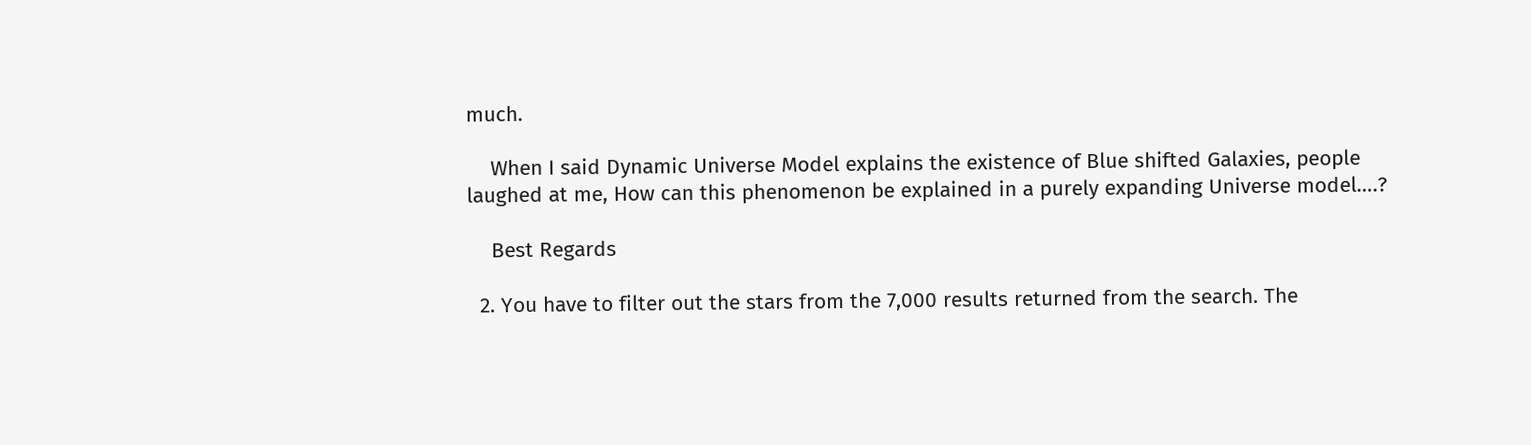much.

    When I said Dynamic Universe Model explains the existence of Blue shifted Galaxies, people laughed at me, How can this phenomenon be explained in a purely expanding Universe model….?

    Best Regards

  2. You have to filter out the stars from the 7,000 results returned from the search. The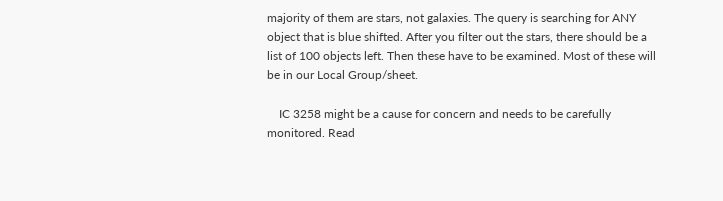majority of them are stars, not galaxies. The query is searching for ANY object that is blue shifted. After you filter out the stars, there should be a list of 100 objects left. Then these have to be examined. Most of these will be in our Local Group/sheet.

    IC 3258 might be a cause for concern and needs to be carefully monitored. Read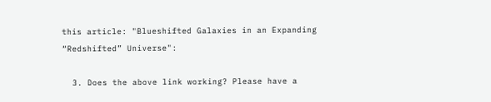this article: "Blueshifted Galaxies in an Expanding “Redshifted” Universe":

  3. Does the above link working? Please have a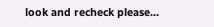look and recheck please...